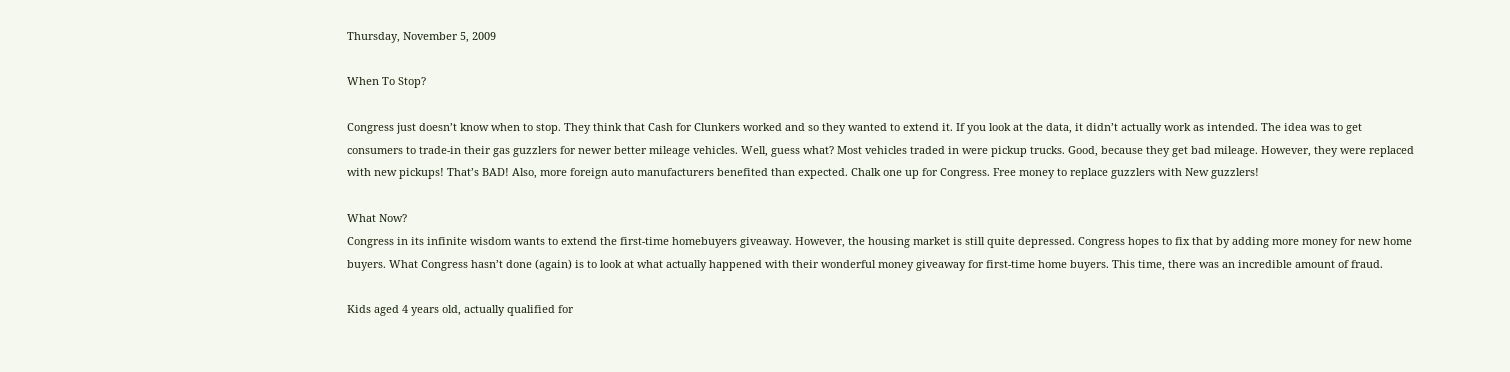Thursday, November 5, 2009

When To Stop?

Congress just doesn’t know when to stop. They think that Cash for Clunkers worked and so they wanted to extend it. If you look at the data, it didn’t actually work as intended. The idea was to get consumers to trade-in their gas guzzlers for newer better mileage vehicles. Well, guess what? Most vehicles traded in were pickup trucks. Good, because they get bad mileage. However, they were replaced with new pickups! That’s BAD! Also, more foreign auto manufacturers benefited than expected. Chalk one up for Congress. Free money to replace guzzlers with New guzzlers!

What Now?
Congress in its infinite wisdom wants to extend the first-time homebuyers giveaway. However, the housing market is still quite depressed. Congress hopes to fix that by adding more money for new home buyers. What Congress hasn’t done (again) is to look at what actually happened with their wonderful money giveaway for first-time home buyers. This time, there was an incredible amount of fraud.

Kids aged 4 years old, actually qualified for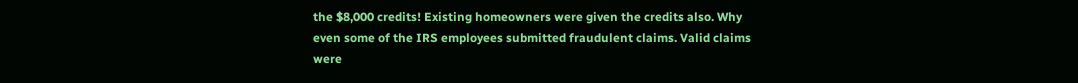the $8,000 credits! Existing homeowners were given the credits also. Why even some of the IRS employees submitted fraudulent claims. Valid claims were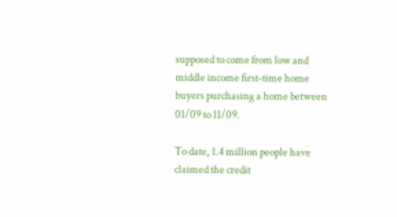supposed to come from low and middle income first-time home buyers purchasing a home between 01/09 to 11/09.

To date, 1.4 million people have claimed the credit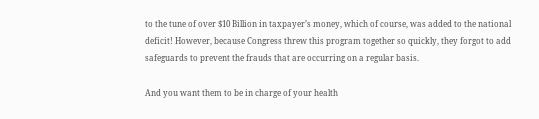to the tune of over $10 Billion in taxpayer’s money, which of course, was added to the national deficit! However, because Congress threw this program together so quickly, they forgot to add safeguards to prevent the frauds that are occurring on a regular basis.

And you want them to be in charge of your health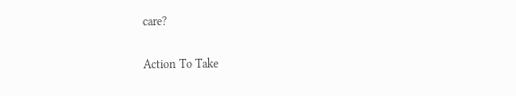care?

Action To Take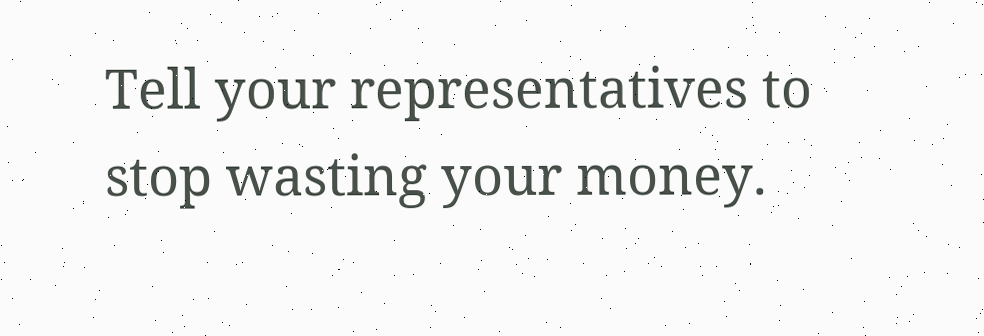Tell your representatives to stop wasting your money.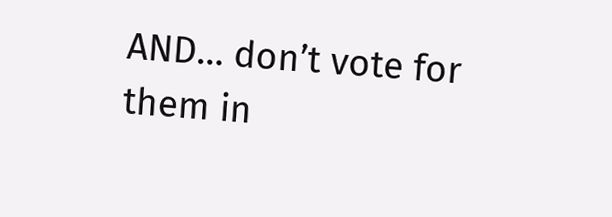AND… don’t vote for them in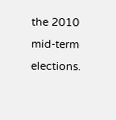the 2010 mid-term elections.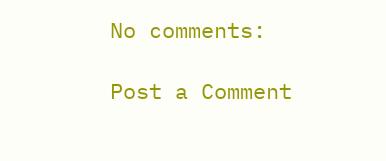No comments:

Post a Comment